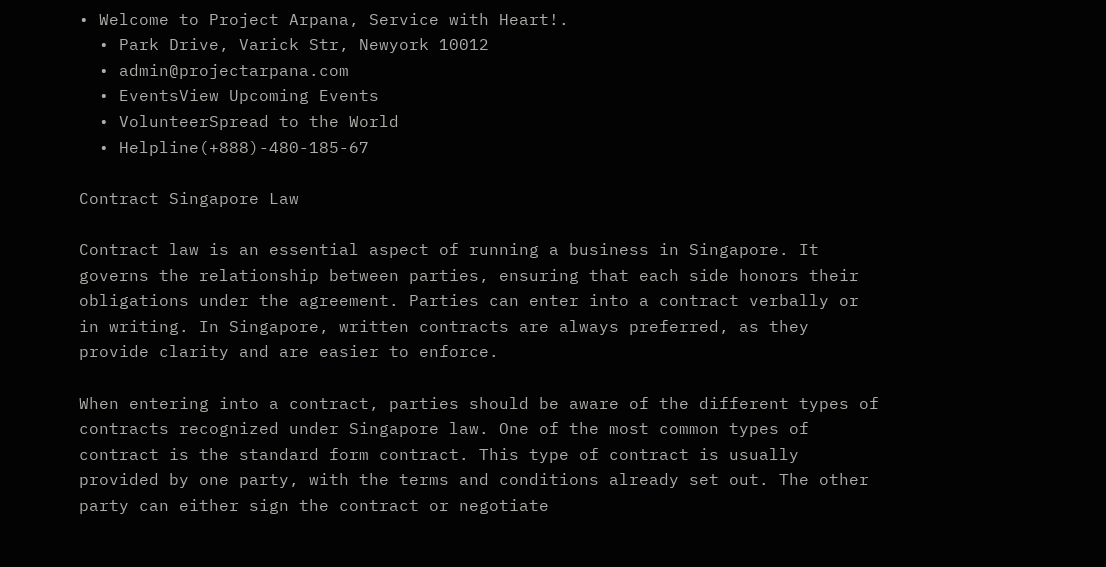• Welcome to Project Arpana, Service with Heart!.
  • Park Drive, Varick Str, Newyork 10012
  • admin@projectarpana.com
  • EventsView Upcoming Events
  • VolunteerSpread to the World
  • Helpline(+888)-480-185-67

Contract Singapore Law

Contract law is an essential aspect of running a business in Singapore. It governs the relationship between parties, ensuring that each side honors their obligations under the agreement. Parties can enter into a contract verbally or in writing. In Singapore, written contracts are always preferred, as they provide clarity and are easier to enforce.

When entering into a contract, parties should be aware of the different types of contracts recognized under Singapore law. One of the most common types of contract is the standard form contract. This type of contract is usually provided by one party, with the terms and conditions already set out. The other party can either sign the contract or negotiate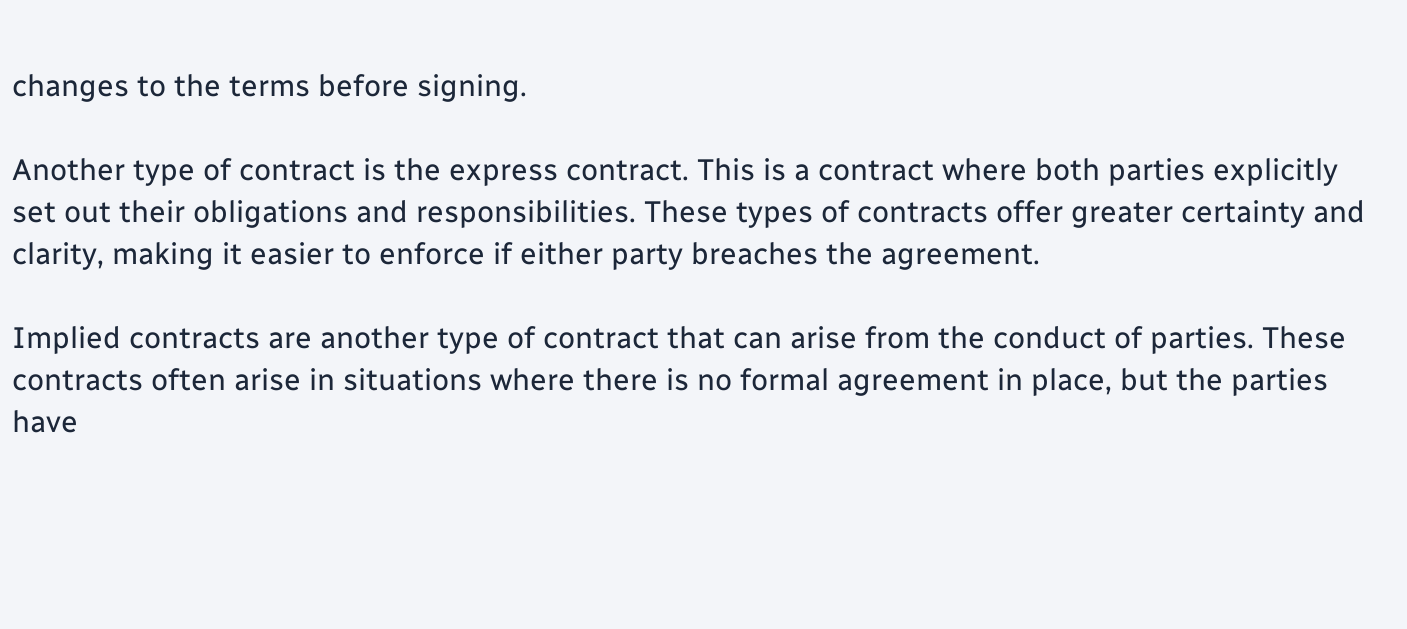changes to the terms before signing.

Another type of contract is the express contract. This is a contract where both parties explicitly set out their obligations and responsibilities. These types of contracts offer greater certainty and clarity, making it easier to enforce if either party breaches the agreement.

Implied contracts are another type of contract that can arise from the conduct of parties. These contracts often arise in situations where there is no formal agreement in place, but the parties have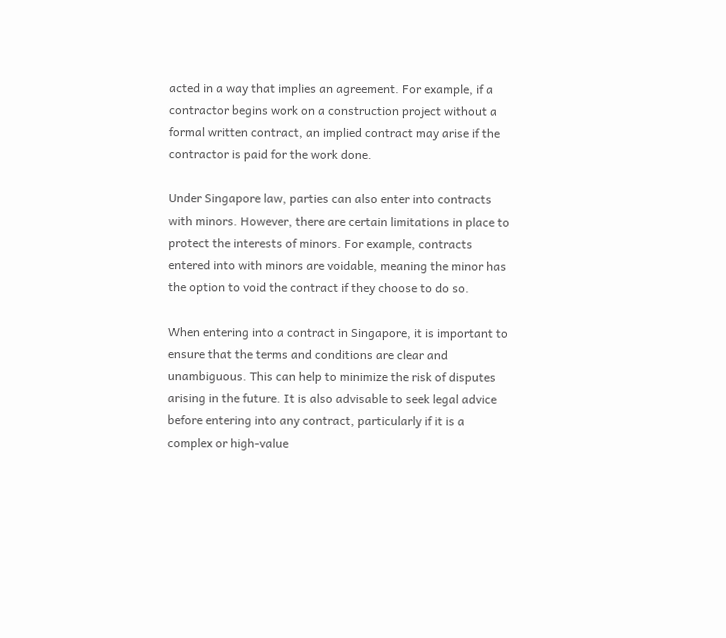acted in a way that implies an agreement. For example, if a contractor begins work on a construction project without a formal written contract, an implied contract may arise if the contractor is paid for the work done.

Under Singapore law, parties can also enter into contracts with minors. However, there are certain limitations in place to protect the interests of minors. For example, contracts entered into with minors are voidable, meaning the minor has the option to void the contract if they choose to do so.

When entering into a contract in Singapore, it is important to ensure that the terms and conditions are clear and unambiguous. This can help to minimize the risk of disputes arising in the future. It is also advisable to seek legal advice before entering into any contract, particularly if it is a complex or high-value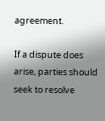agreement.

If a dispute does arise, parties should seek to resolve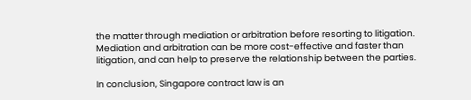the matter through mediation or arbitration before resorting to litigation. Mediation and arbitration can be more cost-effective and faster than litigation, and can help to preserve the relationship between the parties.

In conclusion, Singapore contract law is an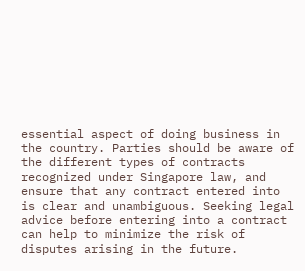essential aspect of doing business in the country. Parties should be aware of the different types of contracts recognized under Singapore law, and ensure that any contract entered into is clear and unambiguous. Seeking legal advice before entering into a contract can help to minimize the risk of disputes arising in the future.